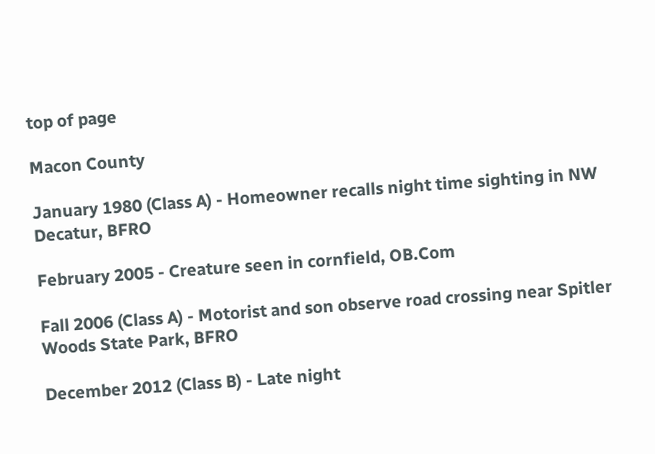top of page

Macon County

January 1980 (Class A) - Homeowner recalls night time sighting in NW Decatur, BFRO

February 2005 - Creature seen in cornfield, OB.Com

Fall 2006 (Class A) - Motorist and son observe road crossing near Spitler Woods State Park, BFRO

December 2012 (Class B) - Late night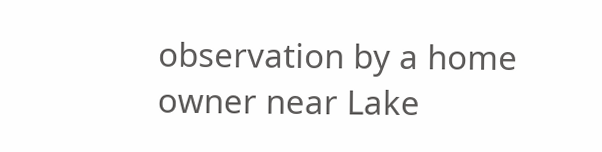observation by a home owner near Lake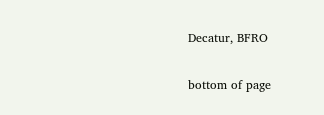Decatur, BFRO

bottom of page